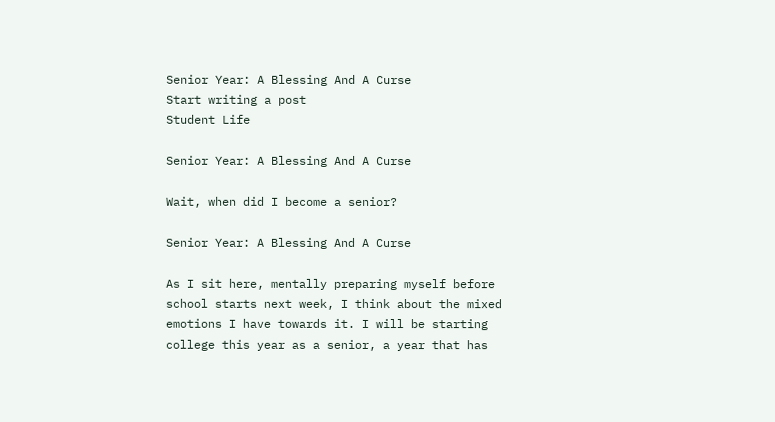Senior Year: A Blessing And A Curse
Start writing a post
Student Life

Senior Year: A Blessing And A Curse

Wait, when did I become a senior?

Senior Year: A Blessing And A Curse

As I sit here, mentally preparing myself before school starts next week, I think about the mixed emotions I have towards it. I will be starting college this year as a senior, a year that has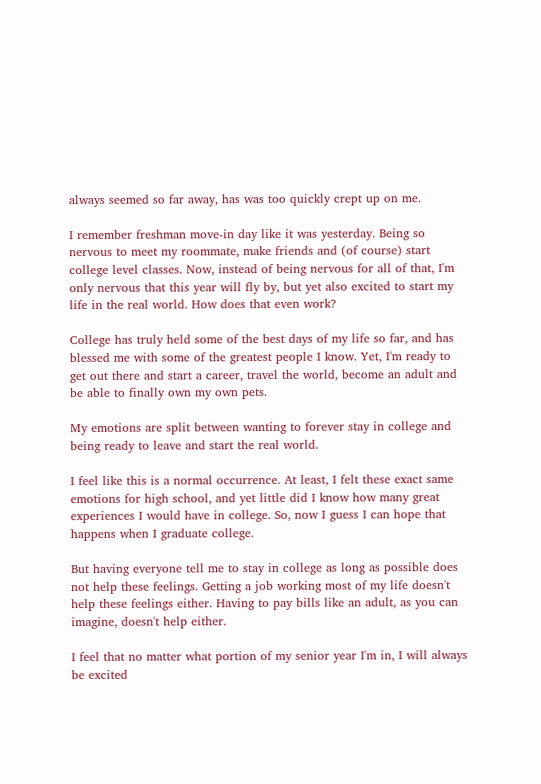always seemed so far away, has was too quickly crept up on me.

I remember freshman move-in day like it was yesterday. Being so nervous to meet my roommate, make friends and (of course) start college level classes. Now, instead of being nervous for all of that, I'm only nervous that this year will fly by, but yet also excited to start my life in the real world. How does that even work?

College has truly held some of the best days of my life so far, and has blessed me with some of the greatest people I know. Yet, I'm ready to get out there and start a career, travel the world, become an adult and be able to finally own my own pets.

My emotions are split between wanting to forever stay in college and being ready to leave and start the real world.

I feel like this is a normal occurrence. At least, I felt these exact same emotions for high school, and yet little did I know how many great experiences I would have in college. So, now I guess I can hope that happens when I graduate college.

But having everyone tell me to stay in college as long as possible does not help these feelings. Getting a job working most of my life doesn't help these feelings either. Having to pay bills like an adult, as you can imagine, doesn't help either.

I feel that no matter what portion of my senior year I'm in, I will always be excited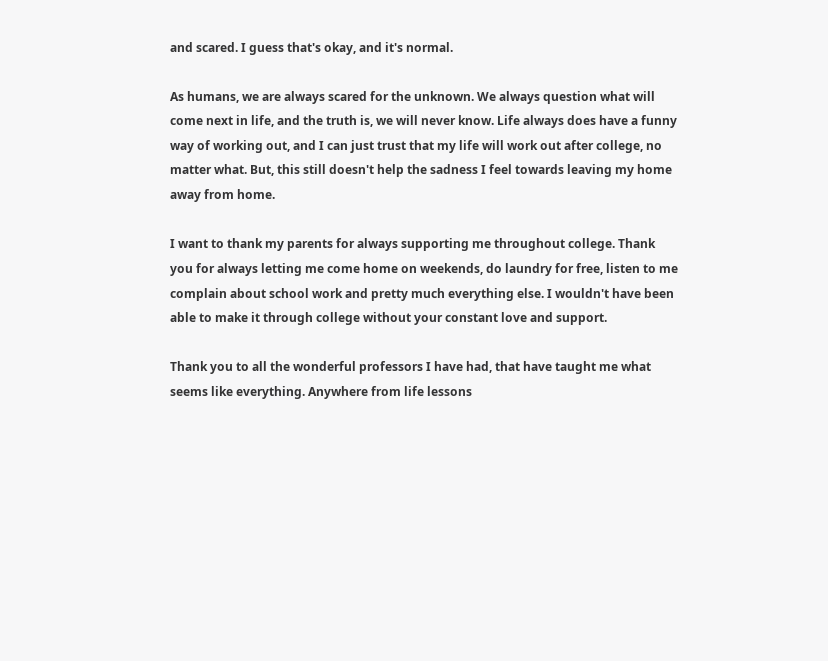and scared. I guess that's okay, and it's normal.

As humans, we are always scared for the unknown. We always question what will come next in life, and the truth is, we will never know. Life always does have a funny way of working out, and I can just trust that my life will work out after college, no matter what. But, this still doesn't help the sadness I feel towards leaving my home away from home.

I want to thank my parents for always supporting me throughout college. Thank you for always letting me come home on weekends, do laundry for free, listen to me complain about school work and pretty much everything else. I wouldn't have been able to make it through college without your constant love and support.

Thank you to all the wonderful professors I have had, that have taught me what seems like everything. Anywhere from life lessons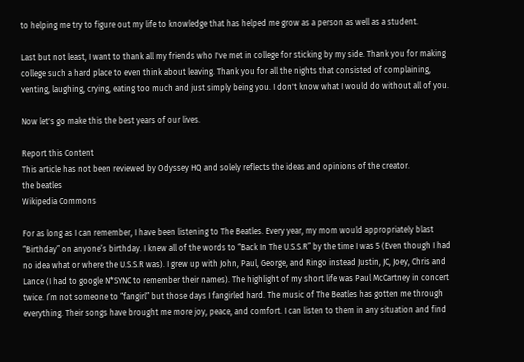to helping me try to figure out my life to knowledge that has helped me grow as a person as well as a student.

Last but not least, I want to thank all my friends who I've met in college for sticking by my side. Thank you for making college such a hard place to even think about leaving. Thank you for all the nights that consisted of complaining, venting, laughing, crying, eating too much and just simply being you. I don't know what I would do without all of you.

Now let's go make this the best years of our lives.

Report this Content
This article has not been reviewed by Odyssey HQ and solely reflects the ideas and opinions of the creator.
the beatles
Wikipedia Commons

For as long as I can remember, I have been listening to The Beatles. Every year, my mom would appropriately blast “Birthday” on anyone’s birthday. I knew all of the words to “Back In The U.S.S.R” by the time I was 5 (Even though I had no idea what or where the U.S.S.R was). I grew up with John, Paul, George, and Ringo instead Justin, JC, Joey, Chris and Lance (I had to google N*SYNC to remember their names). The highlight of my short life was Paul McCartney in concert twice. I’m not someone to “fangirl” but those days I fangirled hard. The music of The Beatles has gotten me through everything. Their songs have brought me more joy, peace, and comfort. I can listen to them in any situation and find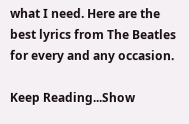what I need. Here are the best lyrics from The Beatles for every and any occasion.

Keep Reading...Show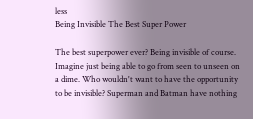less
Being Invisible The Best Super Power

The best superpower ever? Being invisible of course. Imagine just being able to go from seen to unseen on a dime. Who wouldn't want to have the opportunity to be invisible? Superman and Batman have nothing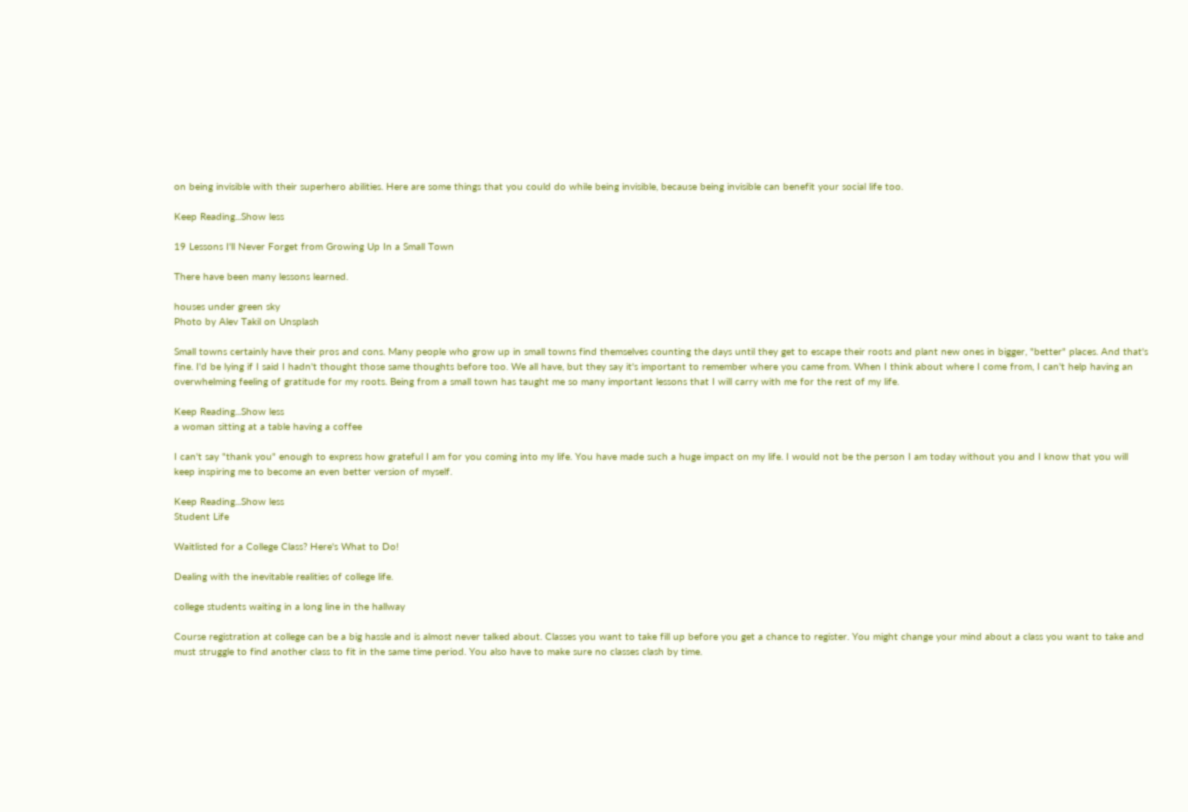on being invisible with their superhero abilities. Here are some things that you could do while being invisible, because being invisible can benefit your social life too.

Keep Reading...Show less

19 Lessons I'll Never Forget from Growing Up In a Small Town

There have been many lessons learned.

houses under green sky
Photo by Alev Takil on Unsplash

Small towns certainly have their pros and cons. Many people who grow up in small towns find themselves counting the days until they get to escape their roots and plant new ones in bigger, "better" places. And that's fine. I'd be lying if I said I hadn't thought those same thoughts before too. We all have, but they say it's important to remember where you came from. When I think about where I come from, I can't help having an overwhelming feeling of gratitude for my roots. Being from a small town has taught me so many important lessons that I will carry with me for the rest of my life.

Keep Reading...Show less
a woman sitting at a table having a coffee

I can't say "thank you" enough to express how grateful I am for you coming into my life. You have made such a huge impact on my life. I would not be the person I am today without you and I know that you will keep inspiring me to become an even better version of myself.

Keep Reading...Show less
Student Life

Waitlisted for a College Class? Here's What to Do!

Dealing with the inevitable realities of college life.

college students waiting in a long line in the hallway

Course registration at college can be a big hassle and is almost never talked about. Classes you want to take fill up before you get a chance to register. You might change your mind about a class you want to take and must struggle to find another class to fit in the same time period. You also have to make sure no classes clash by time.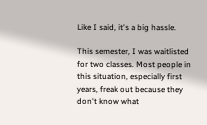Like I said, it's a big hassle.

This semester, I was waitlisted for two classes. Most people in this situation, especially first years, freak out because they don't know what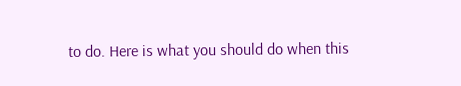to do. Here is what you should do when this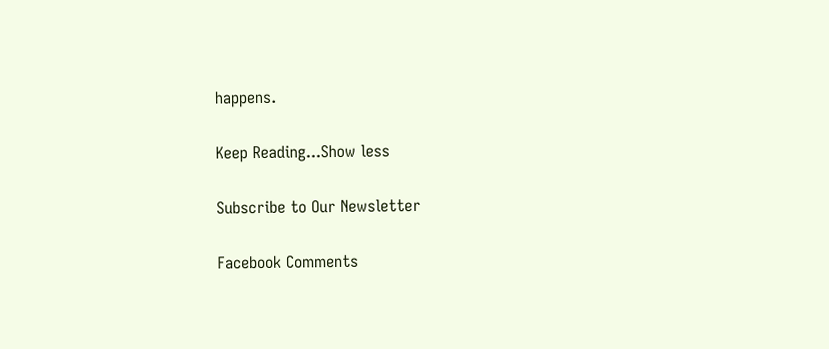happens.

Keep Reading...Show less

Subscribe to Our Newsletter

Facebook Comments